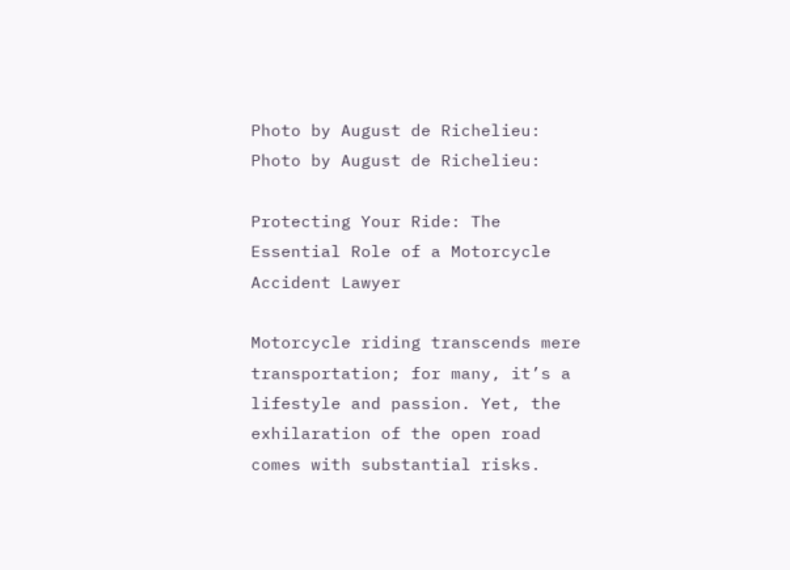Photo by August de Richelieu:
Photo by August de Richelieu:

Protecting Your Ride: The Essential Role of a Motorcycle Accident Lawyer

Motorcycle riding transcends mere transportation; for many, it’s a lifestyle and passion. Yet, the exhilaration of the open road comes with substantial risks.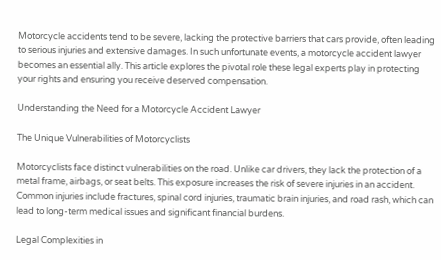Motorcycle accidents tend to be severe, lacking the protective barriers that cars provide, often leading to serious injuries and extensive damages. In such unfortunate events, a motorcycle accident lawyer becomes an essential ally. This article explores the pivotal role these legal experts play in protecting your rights and ensuring you receive deserved compensation.

Understanding the Need for a Motorcycle Accident Lawyer

The Unique Vulnerabilities of Motorcyclists

Motorcyclists face distinct vulnerabilities on the road. Unlike car drivers, they lack the protection of a metal frame, airbags, or seat belts. This exposure increases the risk of severe injuries in an accident. Common injuries include fractures, spinal cord injuries, traumatic brain injuries, and road rash, which can lead to long-term medical issues and significant financial burdens.

Legal Complexities in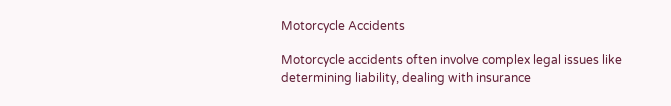Motorcycle Accidents

Motorcycle accidents often involve complex legal issues like determining liability, dealing with insurance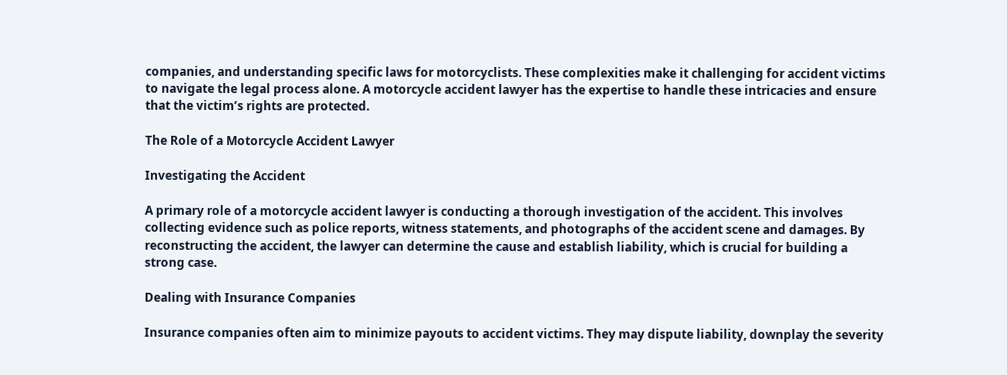companies, and understanding specific laws for motorcyclists. These complexities make it challenging for accident victims to navigate the legal process alone. A motorcycle accident lawyer has the expertise to handle these intricacies and ensure that the victim’s rights are protected.

The Role of a Motorcycle Accident Lawyer

Investigating the Accident

A primary role of a motorcycle accident lawyer is conducting a thorough investigation of the accident. This involves collecting evidence such as police reports, witness statements, and photographs of the accident scene and damages. By reconstructing the accident, the lawyer can determine the cause and establish liability, which is crucial for building a strong case.

Dealing with Insurance Companies

Insurance companies often aim to minimize payouts to accident victims. They may dispute liability, downplay the severity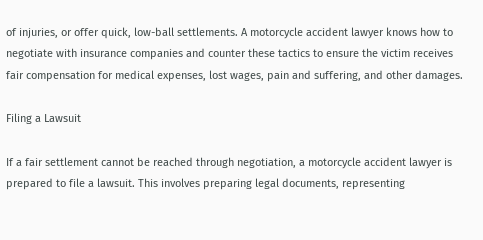of injuries, or offer quick, low-ball settlements. A motorcycle accident lawyer knows how to negotiate with insurance companies and counter these tactics to ensure the victim receives fair compensation for medical expenses, lost wages, pain and suffering, and other damages.

Filing a Lawsuit

If a fair settlement cannot be reached through negotiation, a motorcycle accident lawyer is prepared to file a lawsuit. This involves preparing legal documents, representing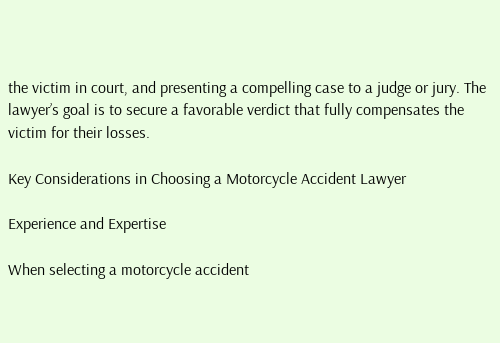the victim in court, and presenting a compelling case to a judge or jury. The lawyer’s goal is to secure a favorable verdict that fully compensates the victim for their losses.

Key Considerations in Choosing a Motorcycle Accident Lawyer

Experience and Expertise

When selecting a motorcycle accident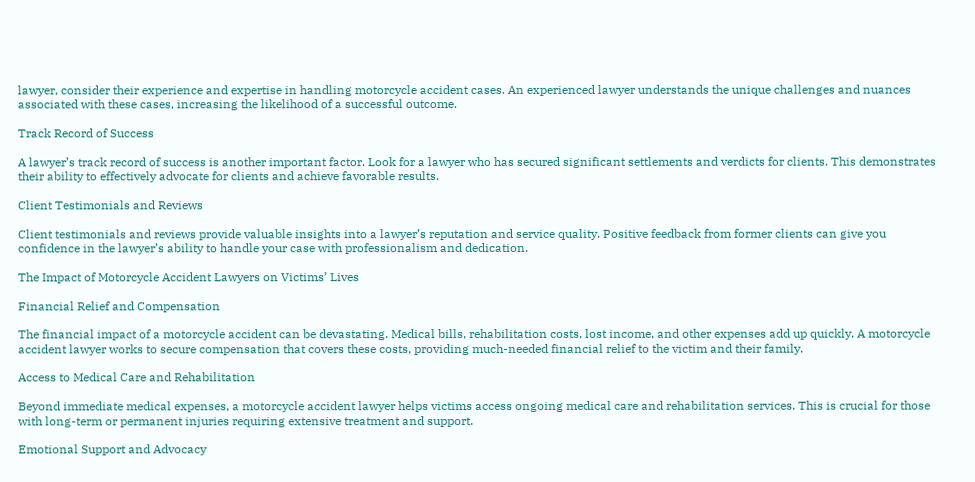lawyer, consider their experience and expertise in handling motorcycle accident cases. An experienced lawyer understands the unique challenges and nuances associated with these cases, increasing the likelihood of a successful outcome.

Track Record of Success

A lawyer’s track record of success is another important factor. Look for a lawyer who has secured significant settlements and verdicts for clients. This demonstrates their ability to effectively advocate for clients and achieve favorable results.

Client Testimonials and Reviews

Client testimonials and reviews provide valuable insights into a lawyer’s reputation and service quality. Positive feedback from former clients can give you confidence in the lawyer’s ability to handle your case with professionalism and dedication.

The Impact of Motorcycle Accident Lawyers on Victims’ Lives

Financial Relief and Compensation

The financial impact of a motorcycle accident can be devastating. Medical bills, rehabilitation costs, lost income, and other expenses add up quickly. A motorcycle accident lawyer works to secure compensation that covers these costs, providing much-needed financial relief to the victim and their family.

Access to Medical Care and Rehabilitation

Beyond immediate medical expenses, a motorcycle accident lawyer helps victims access ongoing medical care and rehabilitation services. This is crucial for those with long-term or permanent injuries requiring extensive treatment and support.

Emotional Support and Advocacy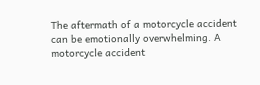The aftermath of a motorcycle accident can be emotionally overwhelming. A motorcycle accident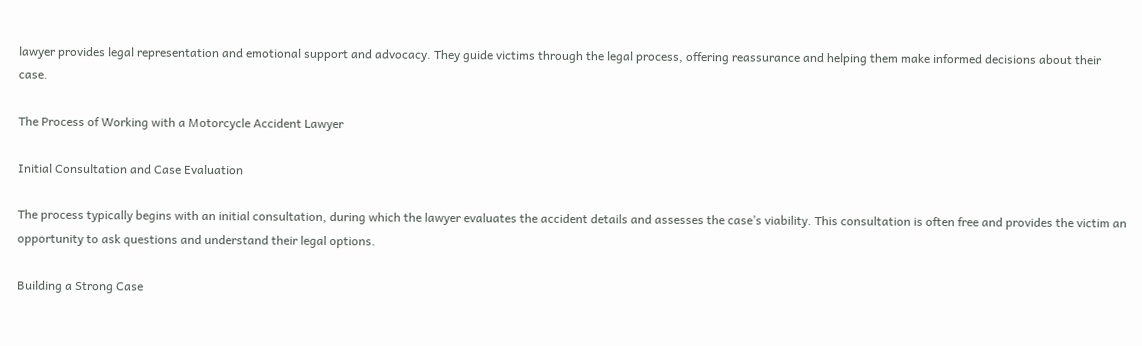lawyer provides legal representation and emotional support and advocacy. They guide victims through the legal process, offering reassurance and helping them make informed decisions about their case.

The Process of Working with a Motorcycle Accident Lawyer

Initial Consultation and Case Evaluation

The process typically begins with an initial consultation, during which the lawyer evaluates the accident details and assesses the case’s viability. This consultation is often free and provides the victim an opportunity to ask questions and understand their legal options.

Building a Strong Case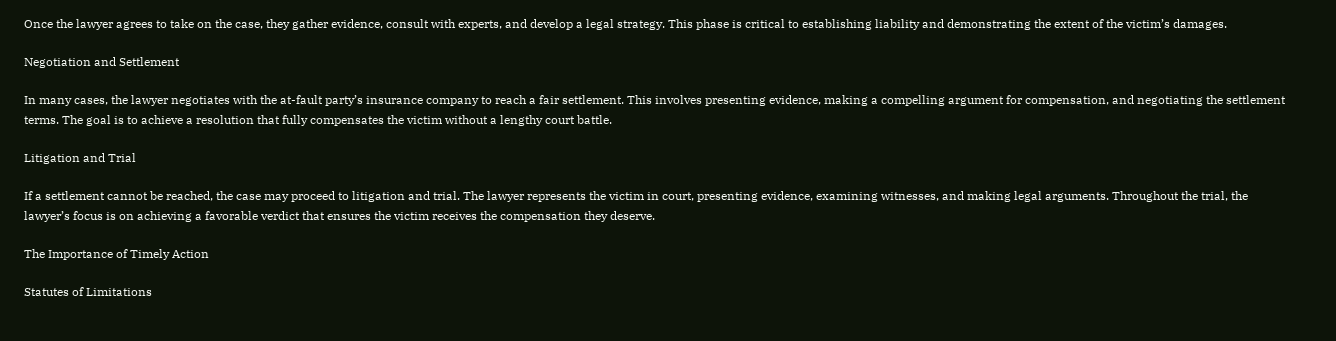Once the lawyer agrees to take on the case, they gather evidence, consult with experts, and develop a legal strategy. This phase is critical to establishing liability and demonstrating the extent of the victim’s damages.

Negotiation and Settlement

In many cases, the lawyer negotiates with the at-fault party’s insurance company to reach a fair settlement. This involves presenting evidence, making a compelling argument for compensation, and negotiating the settlement terms. The goal is to achieve a resolution that fully compensates the victim without a lengthy court battle.

Litigation and Trial

If a settlement cannot be reached, the case may proceed to litigation and trial. The lawyer represents the victim in court, presenting evidence, examining witnesses, and making legal arguments. Throughout the trial, the lawyer’s focus is on achieving a favorable verdict that ensures the victim receives the compensation they deserve.

The Importance of Timely Action

Statutes of Limitations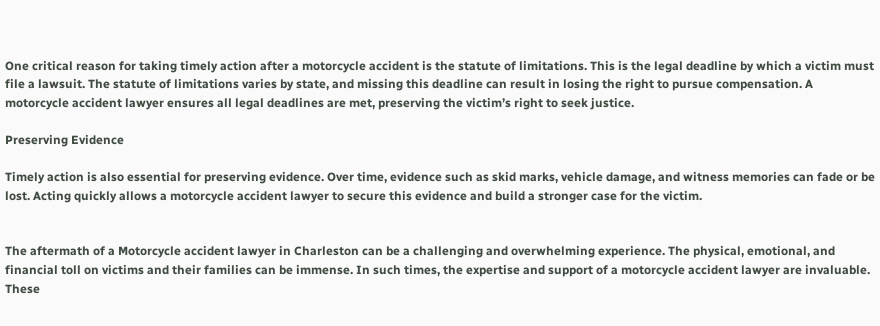One critical reason for taking timely action after a motorcycle accident is the statute of limitations. This is the legal deadline by which a victim must file a lawsuit. The statute of limitations varies by state, and missing this deadline can result in losing the right to pursue compensation. A motorcycle accident lawyer ensures all legal deadlines are met, preserving the victim’s right to seek justice.

Preserving Evidence

Timely action is also essential for preserving evidence. Over time, evidence such as skid marks, vehicle damage, and witness memories can fade or be lost. Acting quickly allows a motorcycle accident lawyer to secure this evidence and build a stronger case for the victim.


The aftermath of a Motorcycle accident lawyer in Charleston can be a challenging and overwhelming experience. The physical, emotional, and financial toll on victims and their families can be immense. In such times, the expertise and support of a motorcycle accident lawyer are invaluable. These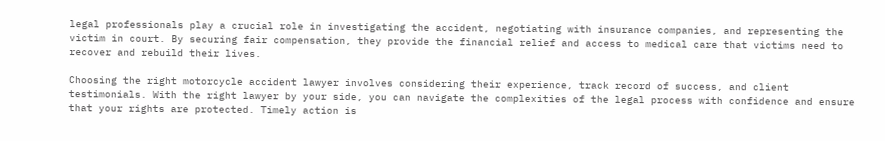legal professionals play a crucial role in investigating the accident, negotiating with insurance companies, and representing the victim in court. By securing fair compensation, they provide the financial relief and access to medical care that victims need to recover and rebuild their lives.

Choosing the right motorcycle accident lawyer involves considering their experience, track record of success, and client testimonials. With the right lawyer by your side, you can navigate the complexities of the legal process with confidence and ensure that your rights are protected. Timely action is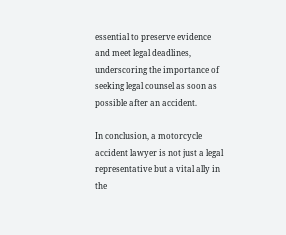essential to preserve evidence and meet legal deadlines, underscoring the importance of seeking legal counsel as soon as possible after an accident.

In conclusion, a motorcycle accident lawyer is not just a legal representative but a vital ally in the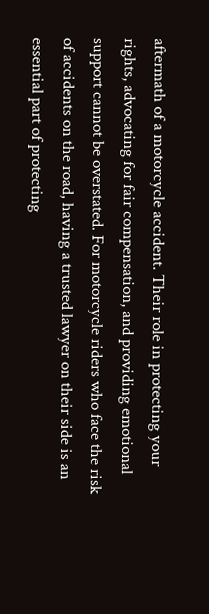aftermath of a motorcycle accident. Their role in protecting your rights, advocating for fair compensation, and providing emotional support cannot be overstated. For motorcycle riders who face the risk of accidents on the road, having a trusted lawyer on their side is an essential part of protecting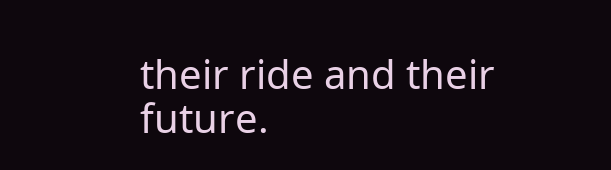their ride and their future.